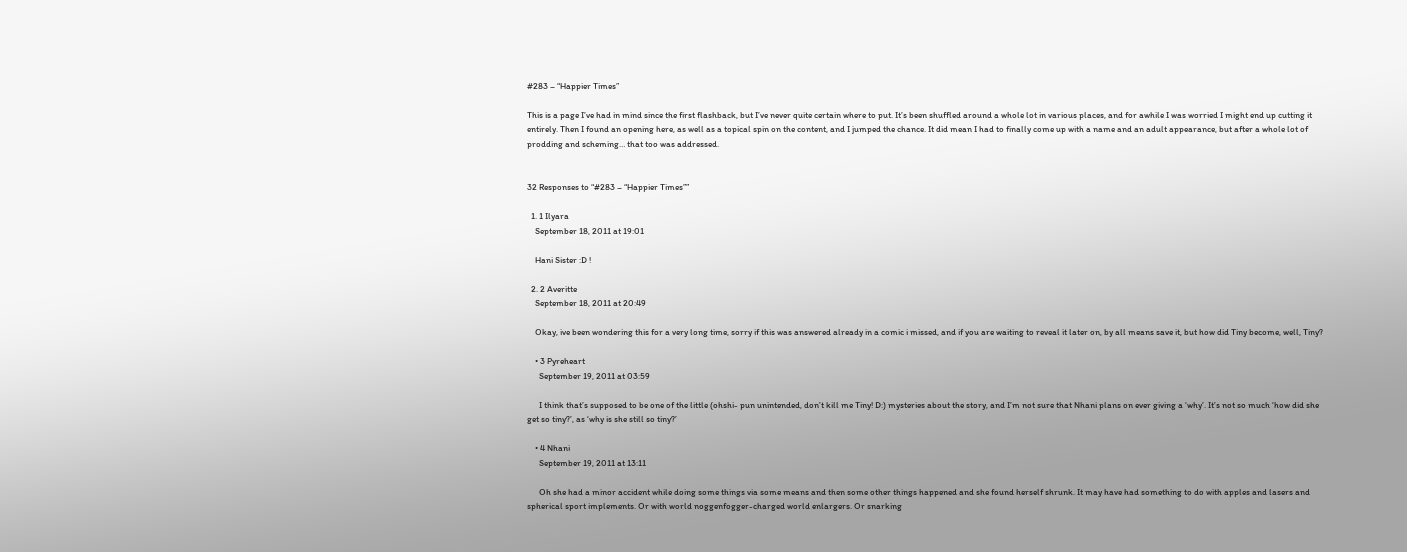#283 – “Happier Times”

This is a page I’ve had in mind since the first flashback, but I’ve never quite certain where to put. It’s been shuffled around a whole lot in various places, and for awhile I was worried I might end up cutting it entirely. Then I found an opening here, as well as a topical spin on the content, and I jumped the chance. It did mean I had to finally come up with a name and an adult appearance, but after a whole lot of prodding and scheming… that too was addressed.


32 Responses to “#283 – “Happier Times””

  1. 1 Ilyara
    September 18, 2011 at 19:01

    Hani Sister :D !

  2. 2 Averitte
    September 18, 2011 at 20:49

    Okay, ive been wondering this for a very long time, sorry if this was answered already in a comic i missed, and if you are waiting to reveal it later on, by all means save it, but how did Tiny become, well, Tiny?

    • 3 Pyreheart
      September 19, 2011 at 03:59

      I think that’s supposed to be one of the little (ohshi- pun unintended, don’t kill me Tiny! D:) mysteries about the story, and I’m not sure that Nhani plans on ever giving a ‘why’. It’s not so much ‘how did she get so tiny?’, as ‘why is she still so tiny?’

    • 4 Nhani
      September 19, 2011 at 13:11

      Oh she had a minor accident while doing some things via some means and then some other things happened and she found herself shrunk. It may have had something to do with apples and lasers and spherical sport implements. Or with world noggenfogger-charged world enlargers. Or snarking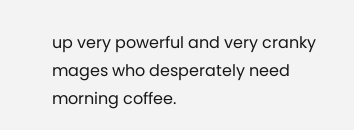up very powerful and very cranky mages who desperately need morning coffee.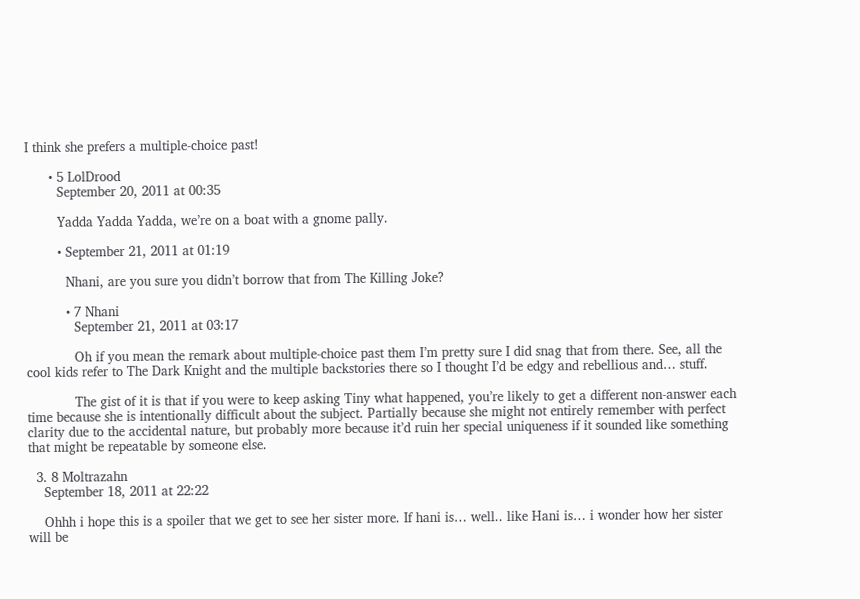I think she prefers a multiple-choice past!

      • 5 LolDrood
        September 20, 2011 at 00:35

        Yadda Yadda Yadda, we’re on a boat with a gnome pally.

        • September 21, 2011 at 01:19

          Nhani, are you sure you didn’t borrow that from The Killing Joke?

          • 7 Nhani
            September 21, 2011 at 03:17

            Oh if you mean the remark about multiple-choice past them I’m pretty sure I did snag that from there. See, all the cool kids refer to The Dark Knight and the multiple backstories there so I thought I’d be edgy and rebellious and… stuff.

            The gist of it is that if you were to keep asking Tiny what happened, you’re likely to get a different non-answer each time because she is intentionally difficult about the subject. Partially because she might not entirely remember with perfect clarity due to the accidental nature, but probably more because it’d ruin her special uniqueness if it sounded like something that might be repeatable by someone else.

  3. 8 Moltrazahn
    September 18, 2011 at 22:22

    Ohhh i hope this is a spoiler that we get to see her sister more. If hani is… well.. like Hani is… i wonder how her sister will be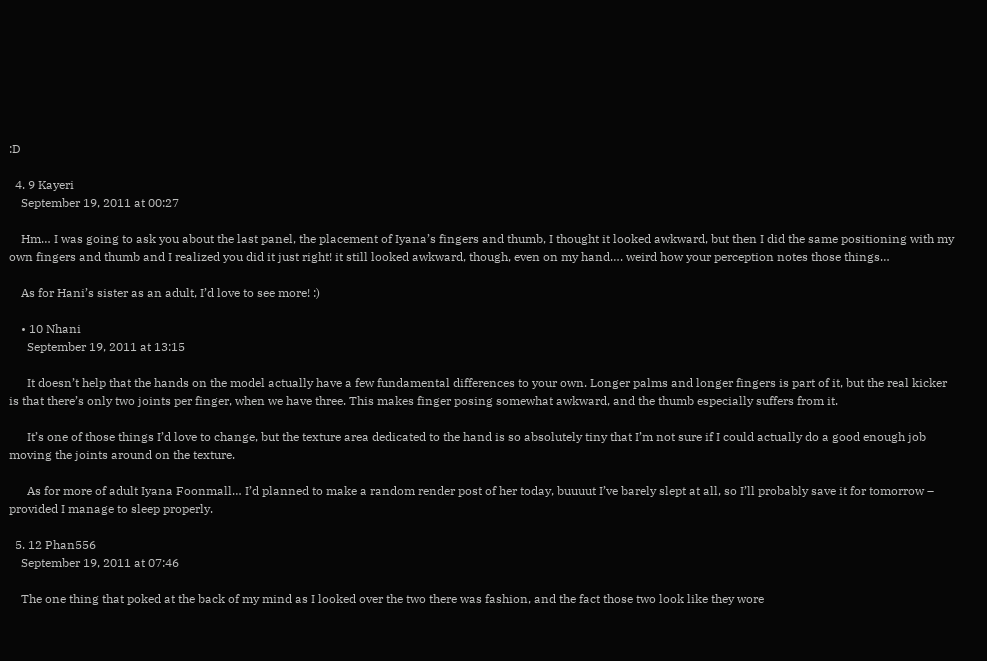:D

  4. 9 Kayeri
    September 19, 2011 at 00:27

    Hm… I was going to ask you about the last panel, the placement of Iyana’s fingers and thumb, I thought it looked awkward, but then I did the same positioning with my own fingers and thumb and I realized you did it just right! it still looked awkward, though, even on my hand…. weird how your perception notes those things…

    As for Hani’s sister as an adult, I’d love to see more! :)

    • 10 Nhani
      September 19, 2011 at 13:15

      It doesn’t help that the hands on the model actually have a few fundamental differences to your own. Longer palms and longer fingers is part of it, but the real kicker is that there’s only two joints per finger, when we have three. This makes finger posing somewhat awkward, and the thumb especially suffers from it.

      It’s one of those things I’d love to change, but the texture area dedicated to the hand is so absolutely tiny that I’m not sure if I could actually do a good enough job moving the joints around on the texture.

      As for more of adult Iyana Foonmall… I’d planned to make a random render post of her today, buuuut I’ve barely slept at all, so I’ll probably save it for tomorrow – provided I manage to sleep properly.

  5. 12 Phan556
    September 19, 2011 at 07:46

    The one thing that poked at the back of my mind as I looked over the two there was fashion, and the fact those two look like they wore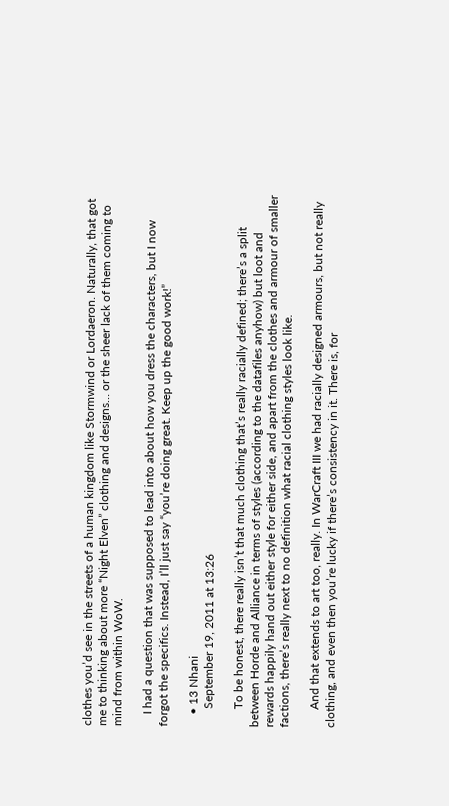clothes you’d see in the streets of a human kingdom like Stormwind or Lordaeron. Naturally, that got me to thinking about more “Night Elven” clothing and designs… or the sheer lack of them coming to mind from within WoW.

    I had a question that was supposed to lead into about how you dress the characters, but I now forgot the specifics. Instead, I’ll just say “you’re doing great. Keep up the good work!”

    • 13 Nhani
      September 19, 2011 at 13:26

      To be honest, there really isn’t that much clothing that’s really racially defined; there’s a split between Horde and Alliance in terms of styles (according to the datafiles anyhow) but loot and rewards happily hand out either style for either side, and apart from the clothes and armour of smaller factions, there’s really next to no definition what racial clothing styles look like.

      And that extends to art too, really. In WarCraft III we had racially designed armours, but not really clothing, and even then you’re lucky if there’s consistency in it. There is, for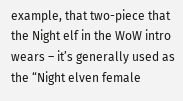example, that two-piece that the Night elf in the WoW intro wears – it’s generally used as the “Night elven female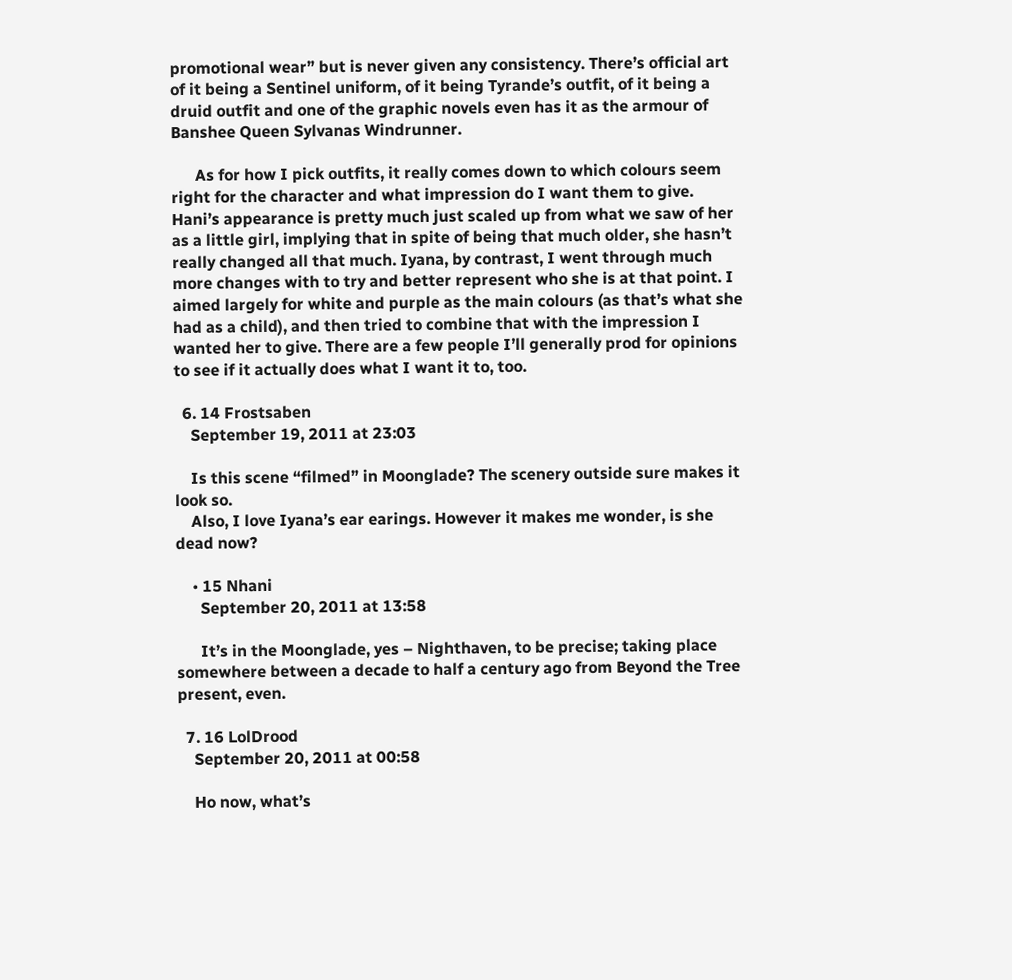promotional wear” but is never given any consistency. There’s official art of it being a Sentinel uniform, of it being Tyrande’s outfit, of it being a druid outfit and one of the graphic novels even has it as the armour of Banshee Queen Sylvanas Windrunner.

      As for how I pick outfits, it really comes down to which colours seem right for the character and what impression do I want them to give. Hani’s appearance is pretty much just scaled up from what we saw of her as a little girl, implying that in spite of being that much older, she hasn’t really changed all that much. Iyana, by contrast, I went through much more changes with to try and better represent who she is at that point. I aimed largely for white and purple as the main colours (as that’s what she had as a child), and then tried to combine that with the impression I wanted her to give. There are a few people I’ll generally prod for opinions to see if it actually does what I want it to, too.

  6. 14 Frostsaben
    September 19, 2011 at 23:03

    Is this scene “filmed” in Moonglade? The scenery outside sure makes it look so.
    Also, I love Iyana’s ear earings. However it makes me wonder, is she dead now?

    • 15 Nhani
      September 20, 2011 at 13:58

      It’s in the Moonglade, yes – Nighthaven, to be precise; taking place somewhere between a decade to half a century ago from Beyond the Tree present, even.

  7. 16 LolDrood
    September 20, 2011 at 00:58

    Ho now, what’s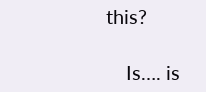this?

    Is…. is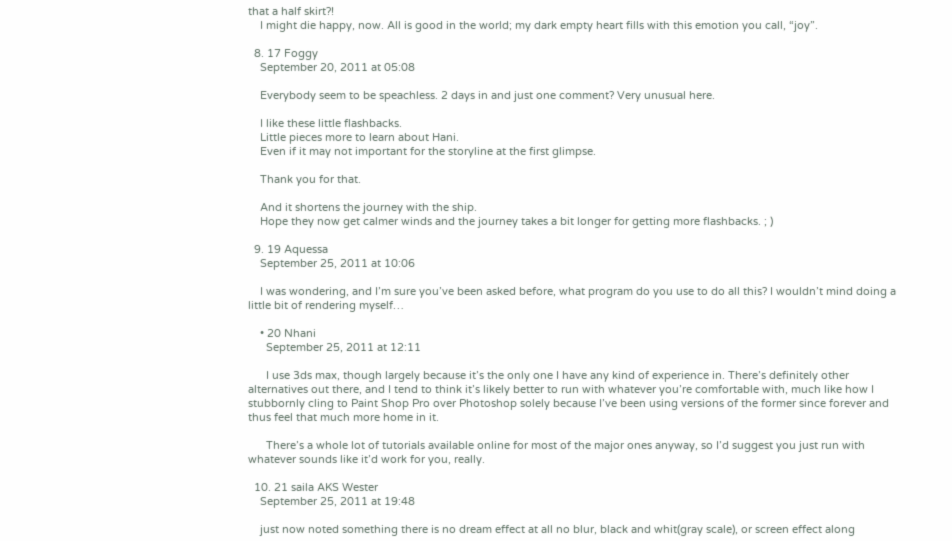that a half skirt?!
    I might die happy, now. All is good in the world; my dark empty heart fills with this emotion you call, “joy”.

  8. 17 Foggy
    September 20, 2011 at 05:08

    Everybody seem to be speachless. 2 days in and just one comment? Very unusual here.

    I like these little flashbacks.
    Little pieces more to learn about Hani.
    Even if it may not important for the storyline at the first glimpse.

    Thank you for that.

    And it shortens the journey with the ship.
    Hope they now get calmer winds and the journey takes a bit longer for getting more flashbacks. ; )

  9. 19 Aquessa
    September 25, 2011 at 10:06

    I was wondering, and I’m sure you’ve been asked before, what program do you use to do all this? I wouldn’t mind doing a little bit of rendering myself…

    • 20 Nhani
      September 25, 2011 at 12:11

      I use 3ds max, though largely because it’s the only one I have any kind of experience in. There’s definitely other alternatives out there, and I tend to think it’s likely better to run with whatever you’re comfortable with, much like how I stubbornly cling to Paint Shop Pro over Photoshop solely because I’ve been using versions of the former since forever and thus feel that much more home in it.

      There’s a whole lot of tutorials available online for most of the major ones anyway, so I’d suggest you just run with whatever sounds like it’d work for you, really.

  10. 21 saila AKS Wester
    September 25, 2011 at 19:48

    just now noted something there is no dream effect at all no blur, black and whit(gray scale), or screen effect along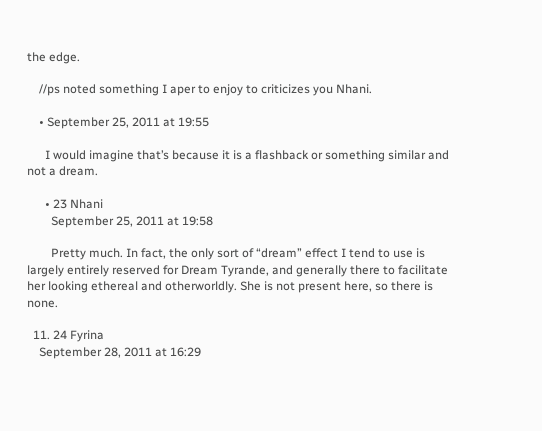the edge.

    //ps noted something I aper to enjoy to criticizes you Nhani.

    • September 25, 2011 at 19:55

      I would imagine that’s because it is a flashback or something similar and not a dream.

      • 23 Nhani
        September 25, 2011 at 19:58

        Pretty much. In fact, the only sort of “dream” effect I tend to use is largely entirely reserved for Dream Tyrande, and generally there to facilitate her looking ethereal and otherworldly. She is not present here, so there is none.

  11. 24 Fyrina
    September 28, 2011 at 16:29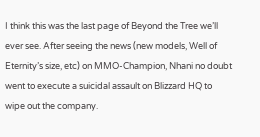I think this was the last page of Beyond the Tree we’ll ever see. After seeing the news (new models, Well of Eternity’s size, etc) on MMO-Champion, Nhani no doubt went to execute a suicidal assault on Blizzard HQ to wipe out the company.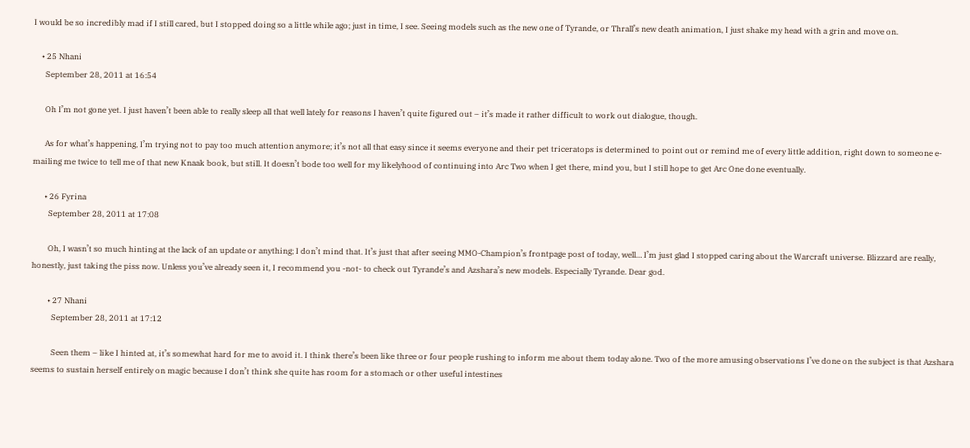I would be so incredibly mad if I still cared, but I stopped doing so a little while ago; just in time, I see. Seeing models such as the new one of Tyrande, or Thrall’s new death animation, I just shake my head with a grin and move on.

    • 25 Nhani
      September 28, 2011 at 16:54

      Oh I’m not gone yet. I just haven’t been able to really sleep all that well lately for reasons I haven’t quite figured out – it’s made it rather difficult to work out dialogue, though.

      As for what’s happening, I’m trying not to pay too much attention anymore; it’s not all that easy since it seems everyone and their pet triceratops is determined to point out or remind me of every little addition, right down to someone e-mailing me twice to tell me of that new Knaak book, but still. It doesn’t bode too well for my likelyhood of continuing into Arc Two when I get there, mind you, but I still hope to get Arc One done eventually.

      • 26 Fyrina
        September 28, 2011 at 17:08

        Oh, I wasn’t so much hinting at the lack of an update or anything; I don’t mind that. It’s just that after seeing MMO-Champion’s frontpage post of today, well… I’m just glad I stopped caring about the Warcraft universe. Blizzard are really, honestly, just taking the piss now. Unless you’ve already seen it, I recommend you -not- to check out Tyrande’s and Azshara’s new models. Especially Tyrande. Dear god.

        • 27 Nhani
          September 28, 2011 at 17:12

          Seen them – like I hinted at, it’s somewhat hard for me to avoid it. I think there’s been like three or four people rushing to inform me about them today alone. Two of the more amusing observations I’ve done on the subject is that Azshara seems to sustain herself entirely on magic because I don’t think she quite has room for a stomach or other useful intestines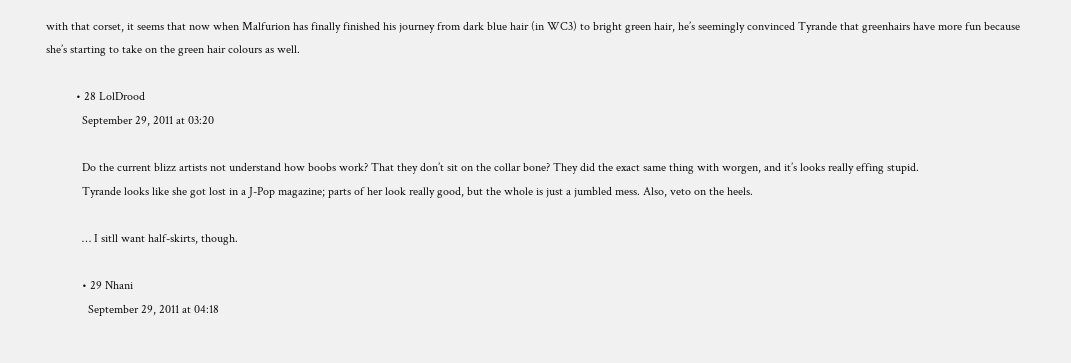with that corset, it seems that now when Malfurion has finally finished his journey from dark blue hair (in WC3) to bright green hair, he’s seemingly convinced Tyrande that greenhairs have more fun because she’s starting to take on the green hair colours as well.

          • 28 LolDrood
            September 29, 2011 at 03:20

            Do the current blizz artists not understand how boobs work? That they don’t sit on the collar bone? They did the exact same thing with worgen, and it’s looks really effing stupid.
            Tyrande looks like she got lost in a J-Pop magazine; parts of her look really good, but the whole is just a jumbled mess. Also, veto on the heels.

            … I sitll want half-skirts, though.

            • 29 Nhani
              September 29, 2011 at 04:18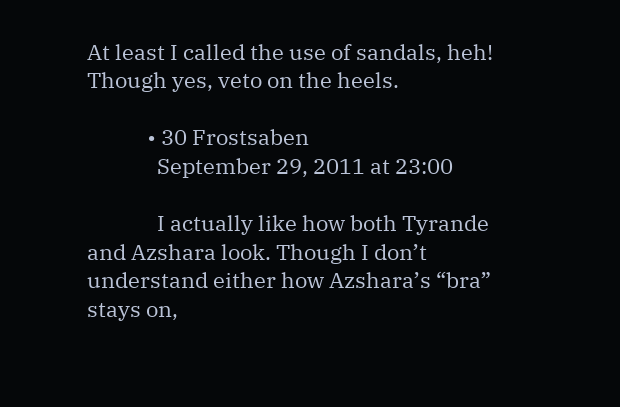At least I called the use of sandals, heh! Though yes, veto on the heels.

            • 30 Frostsaben
              September 29, 2011 at 23:00

              I actually like how both Tyrande and Azshara look. Though I don’t understand either how Azshara’s “bra” stays on,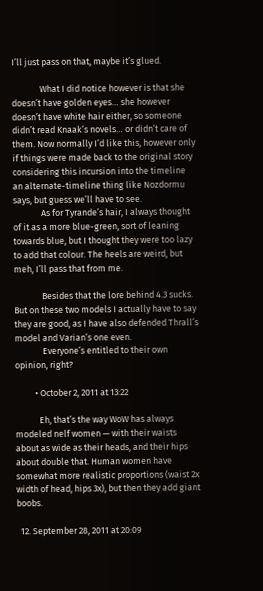I’ll just pass on that, maybe it’s glued.

              What I did notice however is that she doesn’t have golden eyes… she however doesn’t have white hair either, so someone didn’t read Knaak’s novels… or didn’t care of them. Now normally I’d like this, however only if things were made back to the original story considering this incursion into the timeline an alternate-timeline thing like Nozdormu says, but guess we’ll have to see.
              As for Tyrande’s hair, I always thought of it as a more blue-green, sort of leaning towards blue, but I thought they were too lazy to add that colour. The heels are weird, but meh, I’ll pass that from me.

              Besides that the lore behind 4.3 sucks. But on these two models I actually have to say they are good, as I have also defended Thrall’s model and Varian’s one even.
              Everyone’s entitled to their own opinion, right?

          • October 2, 2011 at 13:22

            Eh, that’s the way WoW has always modeled nelf women — with their waists about as wide as their heads, and their hips about double that. Human women have somewhat more realistic proportions (waist 2x width of head, hips 3x), but then they add giant boobs.

  12. September 28, 2011 at 20:09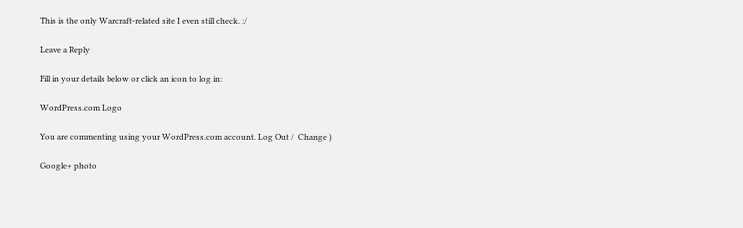This is the only Warcraft-related site I even still check. :/

Leave a Reply

Fill in your details below or click an icon to log in:

WordPress.com Logo

You are commenting using your WordPress.com account. Log Out /  Change )

Google+ photo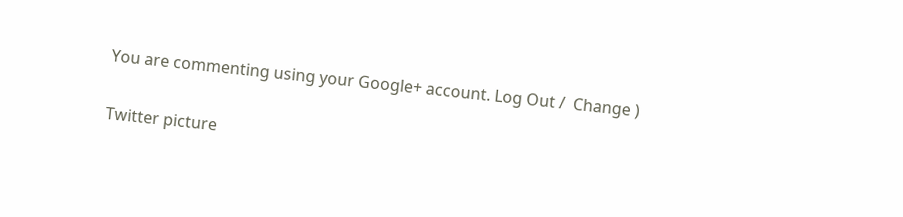You are commenting using your Google+ account. Log Out /  Change )

Twitter picture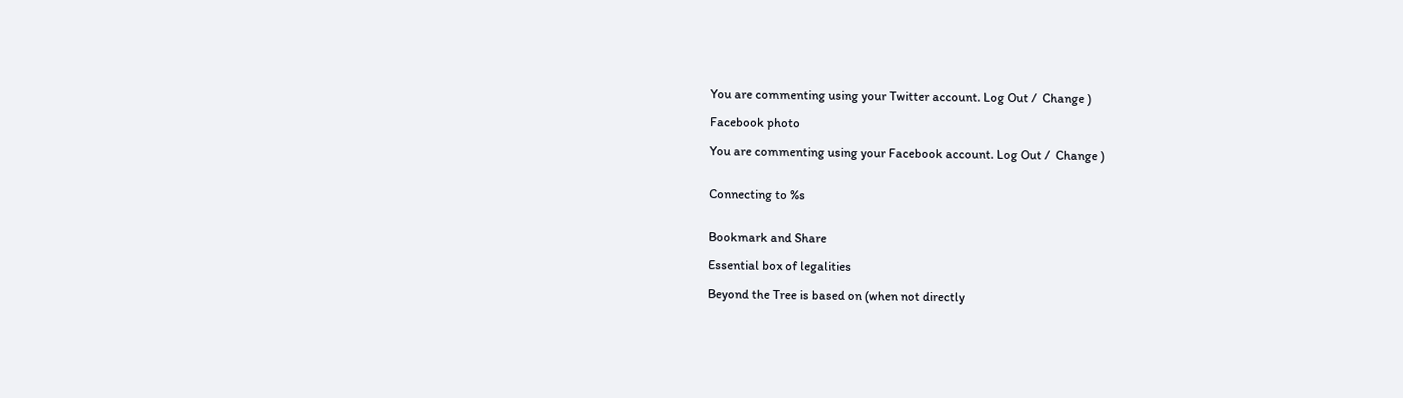You are commenting using your Twitter account. Log Out /  Change )

Facebook photo

You are commenting using your Facebook account. Log Out /  Change )


Connecting to %s


Bookmark and Share

Essential box of legalities

Beyond the Tree is based on (when not directly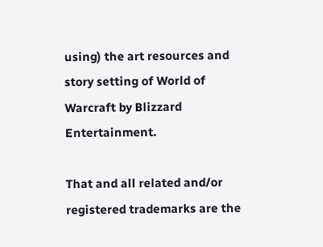using) the art resources and story setting of World of Warcraft by Blizzard Entertainment.

That and all related and/or registered trademarks are the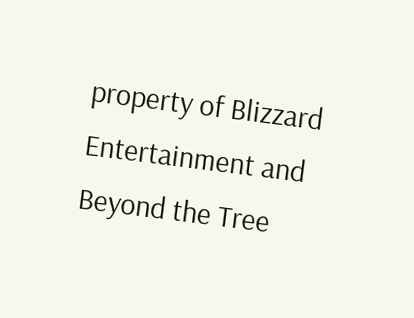property of Blizzard Entertainment and Beyond the Tree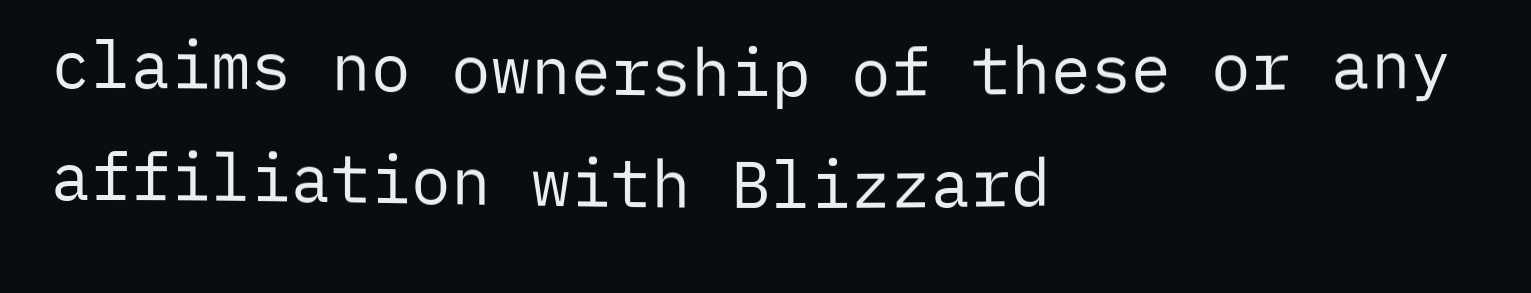claims no ownership of these or any affiliation with Blizzard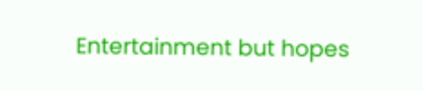Entertainment but hopes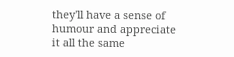they'll have a sense of humour and appreciate it all the same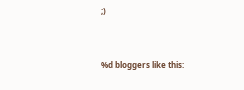;)


%d bloggers like this: